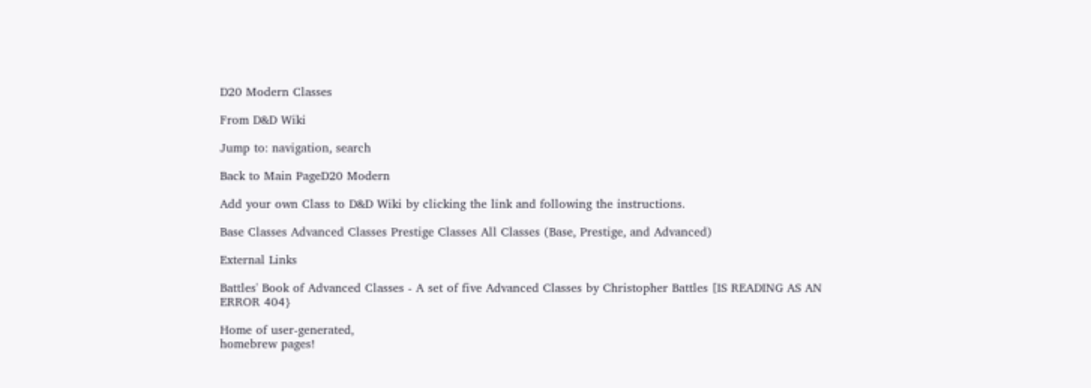D20 Modern Classes

From D&D Wiki

Jump to: navigation, search

Back to Main PageD20 Modern

Add your own Class to D&D Wiki by clicking the link and following the instructions.

Base Classes Advanced Classes Prestige Classes All Classes (Base, Prestige, and Advanced)

External Links

Battles' Book of Advanced Classes - A set of five Advanced Classes by Christopher Battles [IS READING AS AN ERROR 404}

Home of user-generated,
homebrew pages!